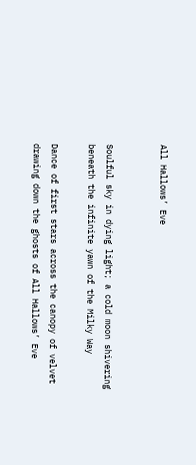All Hallows’ Eve


Soulful sky in dying light; a cold moon shivering
beneath the infinite yawn of the Milky Way

Dance of first stars across the canopy of velvet
drawing down the ghosts of All Hallows’ Eve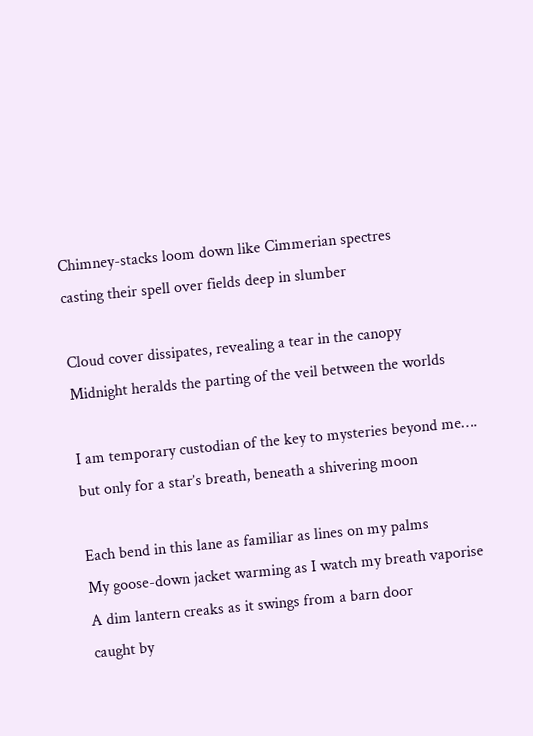Chimney-stacks loom down like Cimmerian spectres
casting their spell over fields deep in slumber

Cloud cover dissipates, revealing a tear in the canopy
Midnight heralds the parting of the veil between the worlds

I am temporary custodian of the key to mysteries beyond me….
but only for a star’s breath, beneath a shivering moon

Each bend in this lane as familiar as lines on my palms
My goose-down jacket warming as I watch my breath vaporise
A dim lantern creaks as it swings from a barn door
caught by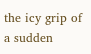the icy grip of a sudden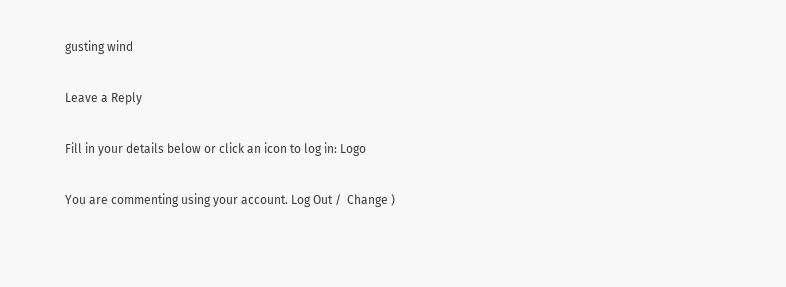gusting wind

Leave a Reply

Fill in your details below or click an icon to log in: Logo

You are commenting using your account. Log Out /  Change )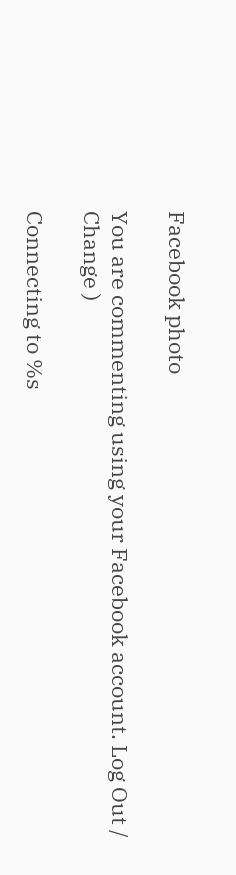Facebook photo

You are commenting using your Facebook account. Log Out /  Change )

Connecting to %s